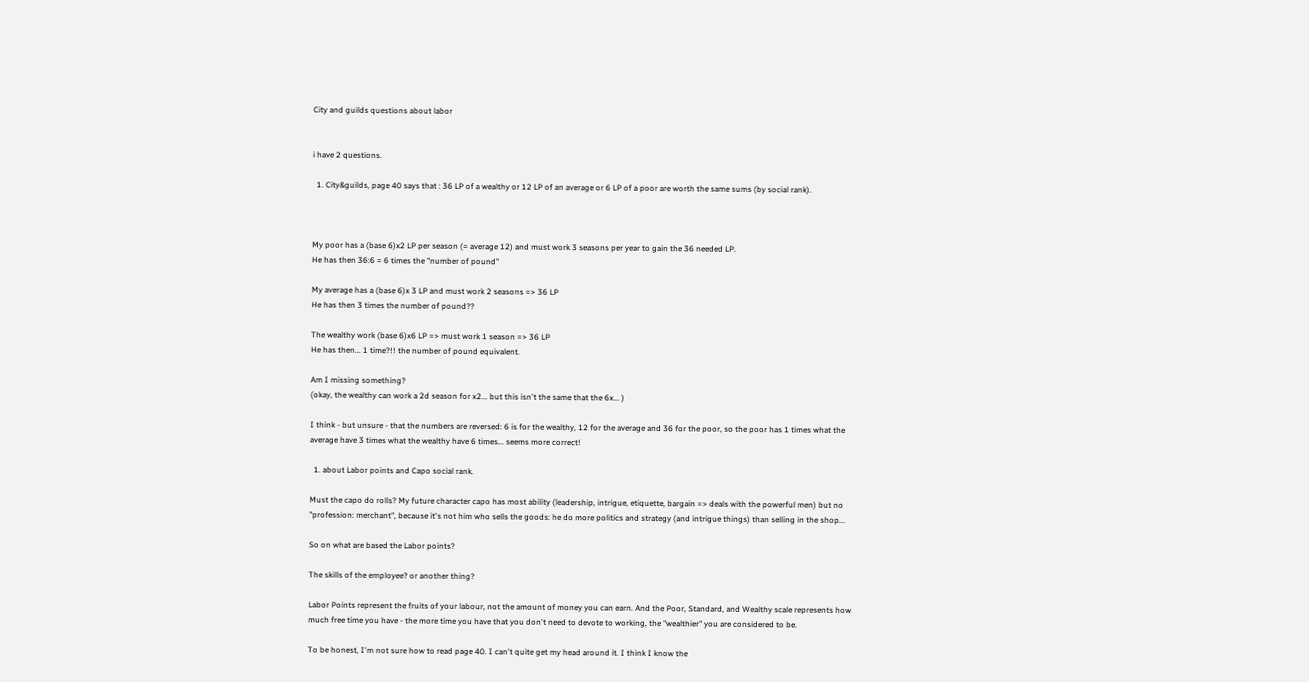City and guilds questions about labor


i have 2 questions.

  1. City&guilds, page 40 says that : 36 LP of a wealthy or 12 LP of an average or 6 LP of a poor are worth the same sums (by social rank).



My poor has a (base 6)x2 LP per season (= average 12) and must work 3 seasons per year to gain the 36 needed LP.
He has then 36:6 = 6 times the "number of pound"

My average has a (base 6)x 3 LP and must work 2 seasons => 36 LP
He has then 3 times the number of pound??

The wealthy work (base 6)x6 LP => must work 1 season => 36 LP
He has then... 1 time?!! the number of pound equivalent.

Am I missing something?
(okay, the wealthy can work a 2d season for x2... but this isn't the same that the 6x... )

I think - but unsure - that the numbers are reversed: 6 is for the wealthy, 12 for the average and 36 for the poor, so the poor has 1 times what the average have 3 times what the wealthy have 6 times... seems more correct!

  1. about Labor points and Capo social rank.

Must the capo do rolls? My future character capo has most ability (leadership, intrigue, etiquette, bargain => deals with the powerful men) but no "profession: merchant", because it's not him who sells the goods: he do more politics and strategy (and intrigue things) than selling in the shop...

So on what are based the Labor points?

The skills of the employee? or another thing?

Labor Points represent the fruits of your labour, not the amount of money you can earn. And the Poor, Standard, and Wealthy scale represents how much free time you have - the more time you have that you don't need to devote to working, the "wealthier" you are considered to be.

To be honest, I'm not sure how to read page 40. I can't quite get my head around it. I think I know the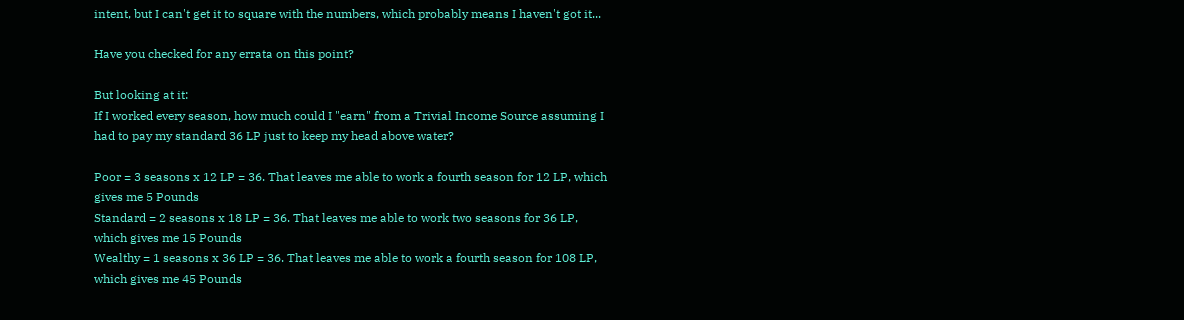intent, but I can't get it to square with the numbers, which probably means I haven't got it...

Have you checked for any errata on this point?

But looking at it:
If I worked every season, how much could I "earn" from a Trivial Income Source assuming I had to pay my standard 36 LP just to keep my head above water?

Poor = 3 seasons x 12 LP = 36. That leaves me able to work a fourth season for 12 LP, which gives me 5 Pounds
Standard = 2 seasons x 18 LP = 36. That leaves me able to work two seasons for 36 LP, which gives me 15 Pounds
Wealthy = 1 seasons x 36 LP = 36. That leaves me able to work a fourth season for 108 LP, which gives me 45 Pounds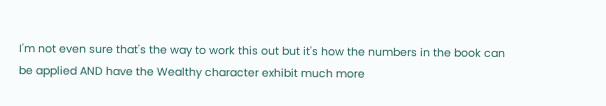I'm not even sure that's the way to work this out but it's how the numbers in the book can be applied AND have the Wealthy character exhibit much more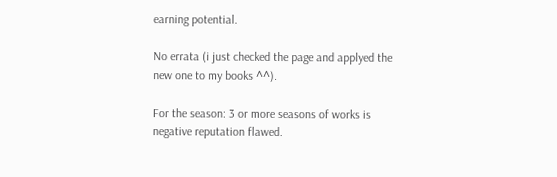earning potential.

No errata (i just checked the page and applyed the new one to my books ^^).

For the season: 3 or more seasons of works is negative reputation flawed.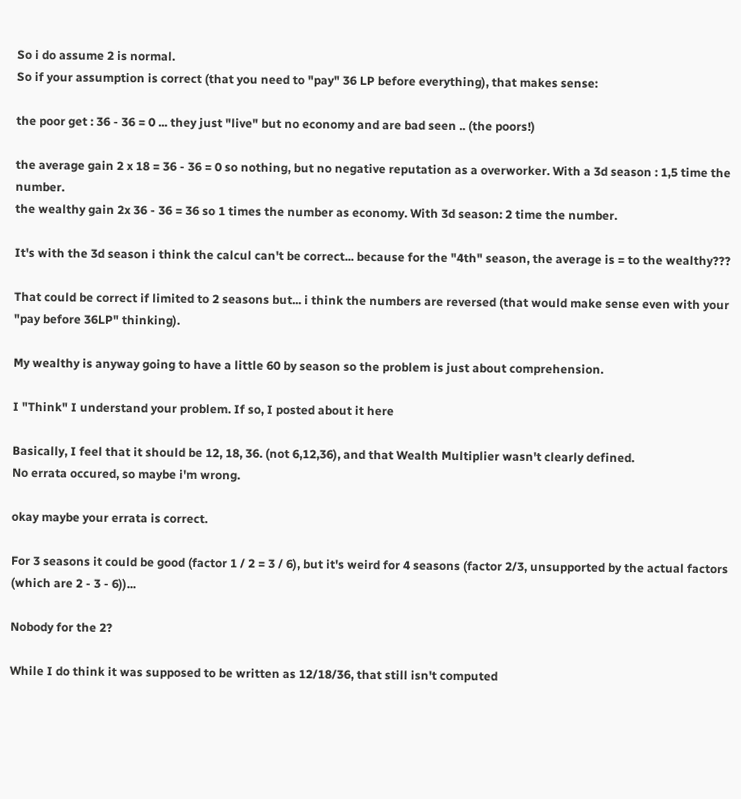So i do assume 2 is normal.
So if your assumption is correct (that you need to "pay" 36 LP before everything), that makes sense:

the poor get : 36 - 36 = 0 ... they just "live" but no economy and are bad seen .. (the poors!)

the average gain 2 x 18 = 36 - 36 = 0 so nothing, but no negative reputation as a overworker. With a 3d season : 1,5 time the number.
the wealthy gain 2x 36 - 36 = 36 so 1 times the number as economy. With 3d season: 2 time the number.

It's with the 3d season i think the calcul can't be correct... because for the "4th" season, the average is = to the wealthy???

That could be correct if limited to 2 seasons but... i think the numbers are reversed (that would make sense even with your "pay before 36LP" thinking).

My wealthy is anyway going to have a little 60 by season so the problem is just about comprehension.

I "Think" I understand your problem. If so, I posted about it here

Basically, I feel that it should be 12, 18, 36. (not 6,12,36), and that Wealth Multiplier wasn't clearly defined.
No errata occured, so maybe i'm wrong.

okay maybe your errata is correct.

For 3 seasons it could be good (factor 1 / 2 = 3 / 6), but it's weird for 4 seasons (factor 2/3, unsupported by the actual factors (which are 2 - 3 - 6))...

Nobody for the 2?

While I do think it was supposed to be written as 12/18/36, that still isn't computed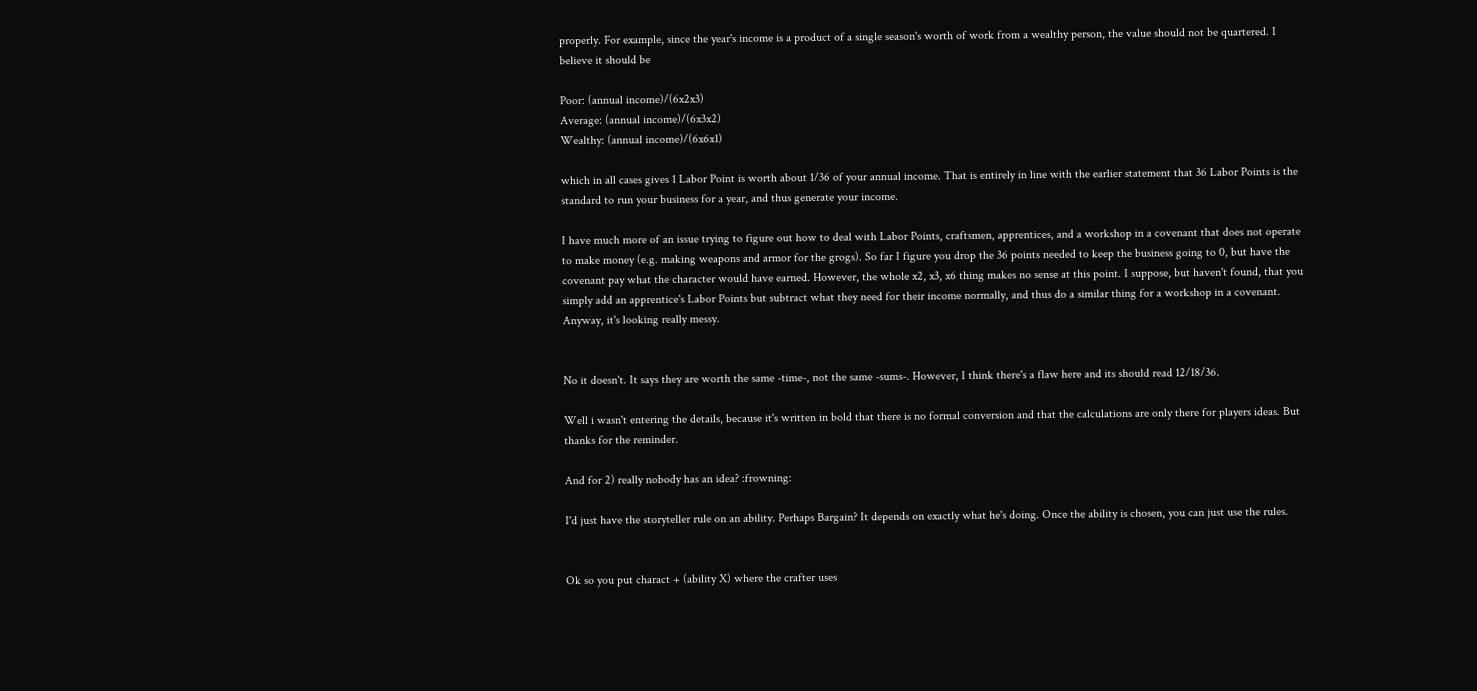properly. For example, since the year's income is a product of a single season's worth of work from a wealthy person, the value should not be quartered. I believe it should be

Poor: (annual income)/(6x2x3)
Average: (annual income)/(6x3x2)
Wealthy: (annual income)/(6x6x1)

which in all cases gives 1 Labor Point is worth about 1/36 of your annual income. That is entirely in line with the earlier statement that 36 Labor Points is the standard to run your business for a year, and thus generate your income.

I have much more of an issue trying to figure out how to deal with Labor Points, craftsmen, apprentices, and a workshop in a covenant that does not operate to make money (e.g. making weapons and armor for the grogs). So far I figure you drop the 36 points needed to keep the business going to 0, but have the covenant pay what the character would have earned. However, the whole x2, x3, x6 thing makes no sense at this point. I suppose, but haven't found, that you simply add an apprentice's Labor Points but subtract what they need for their income normally, and thus do a similar thing for a workshop in a covenant. Anyway, it's looking really messy.


No it doesn't. It says they are worth the same -time-, not the same -sums-. However, I think there's a flaw here and its should read 12/18/36.

Well i wasn't entering the details, because it's written in bold that there is no formal conversion and that the calculations are only there for players ideas. But thanks for the reminder.

And for 2) really nobody has an idea? :frowning:

I'd just have the storyteller rule on an ability. Perhaps Bargain? It depends on exactly what he's doing. Once the ability is chosen, you can just use the rules.


Ok so you put charact + (ability X) where the crafter uses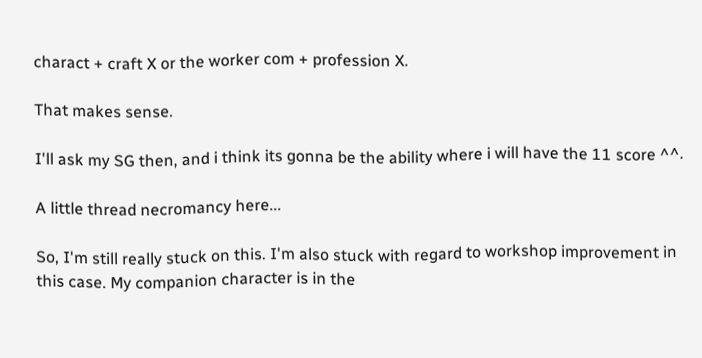charact + craft X or the worker com + profession X.

That makes sense.

I'll ask my SG then, and i think its gonna be the ability where i will have the 11 score ^^.

A little thread necromancy here...

So, I'm still really stuck on this. I'm also stuck with regard to workshop improvement in this case. My companion character is in the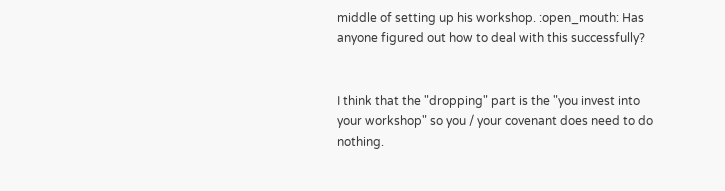middle of setting up his workshop. :open_mouth: Has anyone figured out how to deal with this successfully?


I think that the "dropping" part is the "you invest into your workshop" so you / your covenant does need to do nothing.